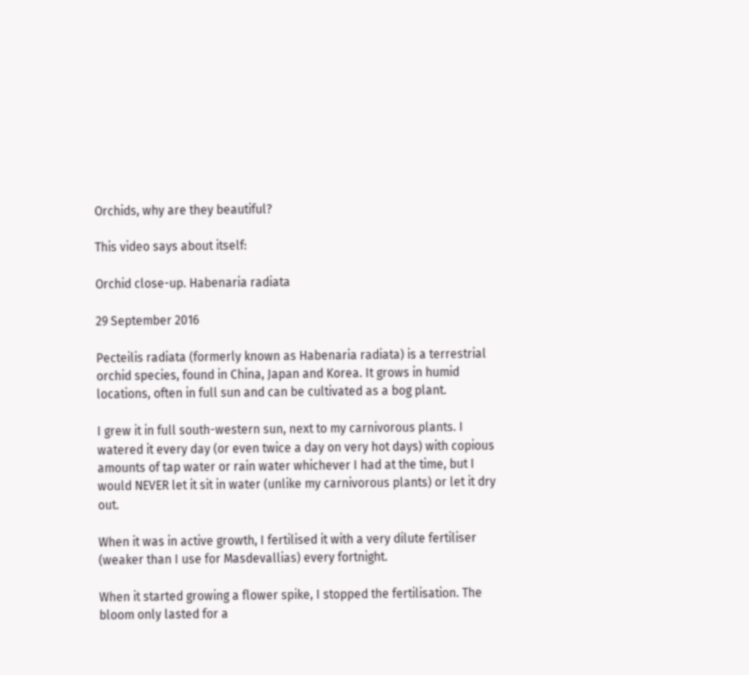Orchids, why are they beautiful?

This video says about itself:

Orchid close-up. Habenaria radiata

29 September 2016

Pecteilis radiata (formerly known as Habenaria radiata) is a terrestrial orchid species, found in China, Japan and Korea. It grows in humid locations, often in full sun and can be cultivated as a bog plant.

I grew it in full south-western sun, next to my carnivorous plants. I watered it every day (or even twice a day on very hot days) with copious amounts of tap water or rain water whichever I had at the time, but I would NEVER let it sit in water (unlike my carnivorous plants) or let it dry out.

When it was in active growth, I fertilised it with a very dilute fertiliser (weaker than I use for Masdevallias) every fortnight.

When it started growing a flower spike, I stopped the fertilisation. The bloom only lasted for a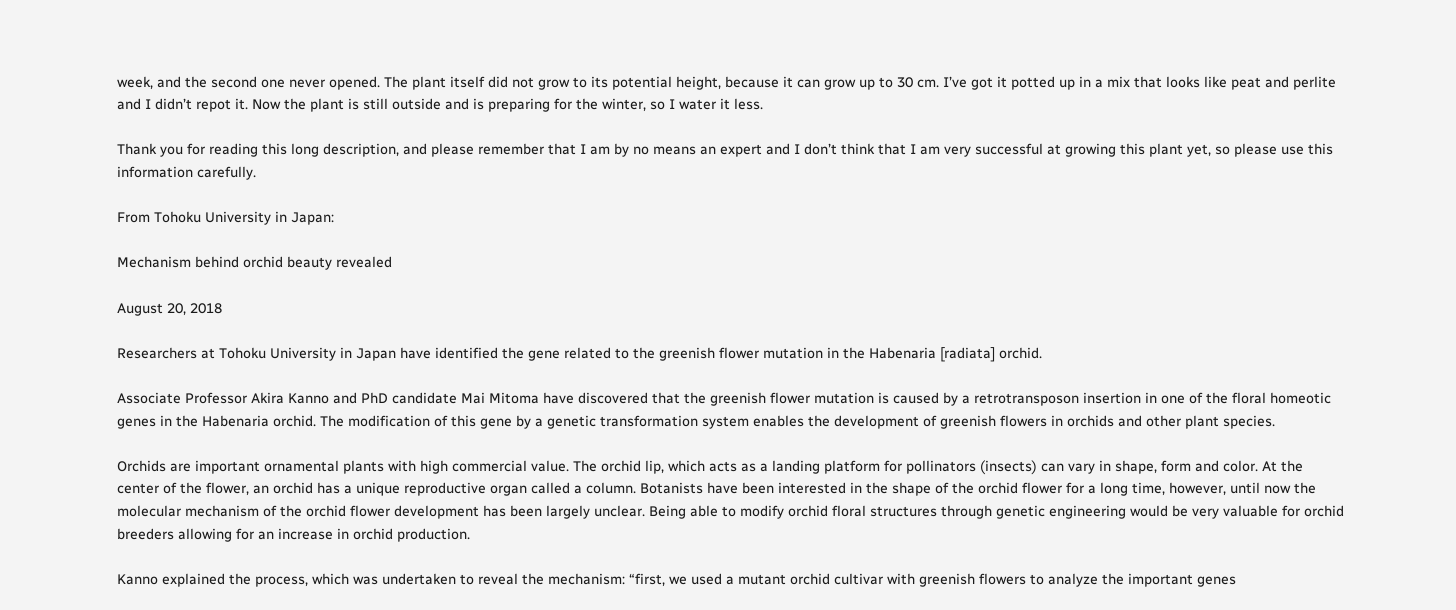week, and the second one never opened. The plant itself did not grow to its potential height, because it can grow up to 30 cm. I’ve got it potted up in a mix that looks like peat and perlite and I didn’t repot it. Now the plant is still outside and is preparing for the winter, so I water it less.

Thank you for reading this long description, and please remember that I am by no means an expert and I don’t think that I am very successful at growing this plant yet, so please use this information carefully.

From Tohoku University in Japan:

Mechanism behind orchid beauty revealed

August 20, 2018

Researchers at Tohoku University in Japan have identified the gene related to the greenish flower mutation in the Habenaria [radiata] orchid.

Associate Professor Akira Kanno and PhD candidate Mai Mitoma have discovered that the greenish flower mutation is caused by a retrotransposon insertion in one of the floral homeotic genes in the Habenaria orchid. The modification of this gene by a genetic transformation system enables the development of greenish flowers in orchids and other plant species.

Orchids are important ornamental plants with high commercial value. The orchid lip, which acts as a landing platform for pollinators (insects) can vary in shape, form and color. At the center of the flower, an orchid has a unique reproductive organ called a column. Botanists have been interested in the shape of the orchid flower for a long time, however, until now the molecular mechanism of the orchid flower development has been largely unclear. Being able to modify orchid floral structures through genetic engineering would be very valuable for orchid breeders allowing for an increase in orchid production.

Kanno explained the process, which was undertaken to reveal the mechanism: “first, we used a mutant orchid cultivar with greenish flowers to analyze the important genes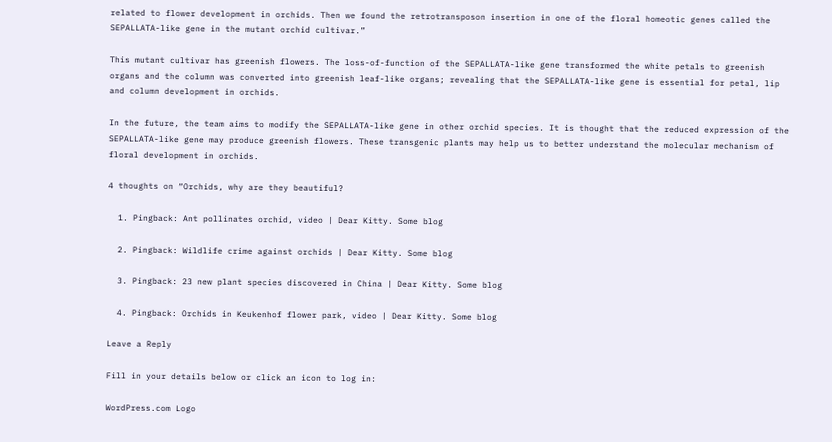related to flower development in orchids. Then we found the retrotransposon insertion in one of the floral homeotic genes called the SEPALLATA-like gene in the mutant orchid cultivar.”

This mutant cultivar has greenish flowers. The loss-of-function of the SEPALLATA-like gene transformed the white petals to greenish organs and the column was converted into greenish leaf-like organs; revealing that the SEPALLATA-like gene is essential for petal, lip and column development in orchids.

In the future, the team aims to modify the SEPALLATA-like gene in other orchid species. It is thought that the reduced expression of the SEPALLATA-like gene may produce greenish flowers. These transgenic plants may help us to better understand the molecular mechanism of floral development in orchids.

4 thoughts on “Orchids, why are they beautiful?

  1. Pingback: Ant pollinates orchid, video | Dear Kitty. Some blog

  2. Pingback: Wildlife crime against orchids | Dear Kitty. Some blog

  3. Pingback: 23 new plant species discovered in China | Dear Kitty. Some blog

  4. Pingback: Orchids in Keukenhof flower park, video | Dear Kitty. Some blog

Leave a Reply

Fill in your details below or click an icon to log in:

WordPress.com Logo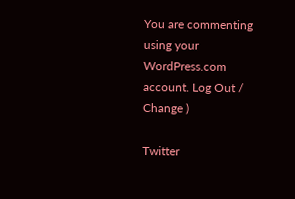You are commenting using your WordPress.com account. Log Out /  Change )

Twitter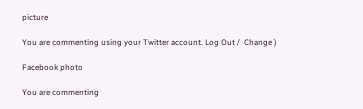picture

You are commenting using your Twitter account. Log Out /  Change )

Facebook photo

You are commenting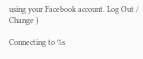using your Facebook account. Log Out /  Change )

Connecting to %s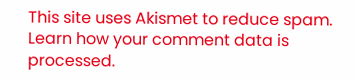This site uses Akismet to reduce spam. Learn how your comment data is processed.